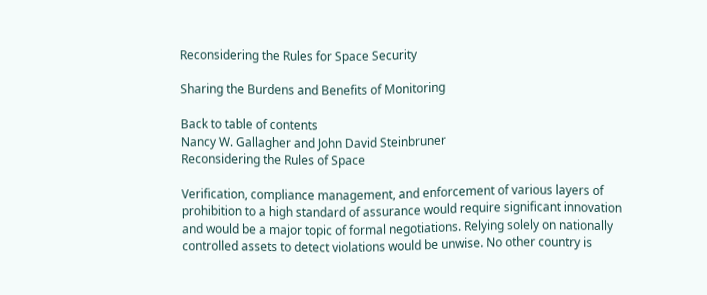Reconsidering the Rules for Space Security

Sharing the Burdens and Benefits of Monitoring

Back to table of contents
Nancy W. Gallagher and John David Steinbruner
Reconsidering the Rules of Space

Verification, compliance management, and enforcement of various layers of prohibition to a high standard of assurance would require significant innovation and would be a major topic of formal negotiations. Relying solely on nationally controlled assets to detect violations would be unwise. No other country is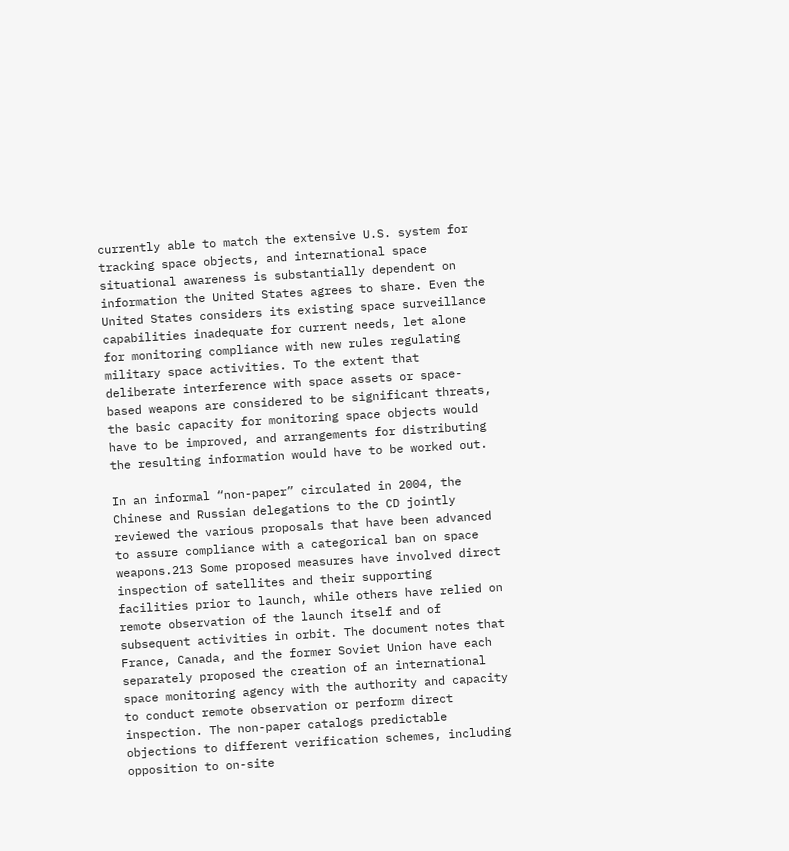currently able to match the extensive U.S. system for tracking space objects, and international space situational awareness is substantially dependent on information the United States agrees to share. Even the United States considers its existing space surveillance capabilities inadequate for current needs, let alone for monitoring compliance with new rules regulating military space activities. To the extent that deliberate interference with space assets or space-based weapons are considered to be significant threats, the basic capacity for monitoring space objects would have to be improved, and arrangements for distributing the resulting information would have to be worked out.

In an informal “non-paper” circulated in 2004, the Chinese and Russian delegations to the CD jointly reviewed the various proposals that have been advanced to assure compliance with a categorical ban on space weapons.213 Some proposed measures have involved direct inspection of satellites and their supporting facilities prior to launch, while others have relied on remote observation of the launch itself and of subsequent activities in orbit. The document notes that France, Canada, and the former Soviet Union have each separately proposed the creation of an international space monitoring agency with the authority and capacity to conduct remote observation or perform direct inspection. The non-paper catalogs predictable objections to different verification schemes, including opposition to on-site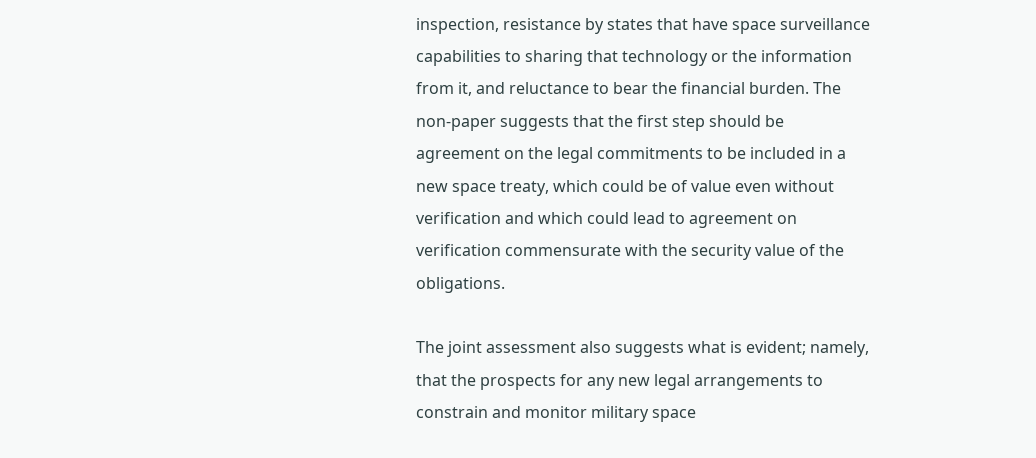inspection, resistance by states that have space surveillance capabilities to sharing that technology or the information from it, and reluctance to bear the financial burden. The non-paper suggests that the first step should be agreement on the legal commitments to be included in a new space treaty, which could be of value even without verification and which could lead to agreement on verification commensurate with the security value of the obligations.

The joint assessment also suggests what is evident; namely, that the prospects for any new legal arrangements to constrain and monitor military space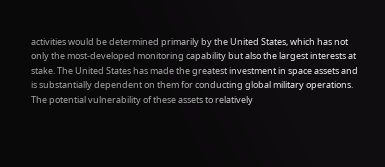activities would be determined primarily by the United States, which has not only the most-developed monitoring capability but also the largest interests at stake. The United States has made the greatest investment in space assets and is substantially dependent on them for conducting global military operations. The potential vulnerability of these assets to relatively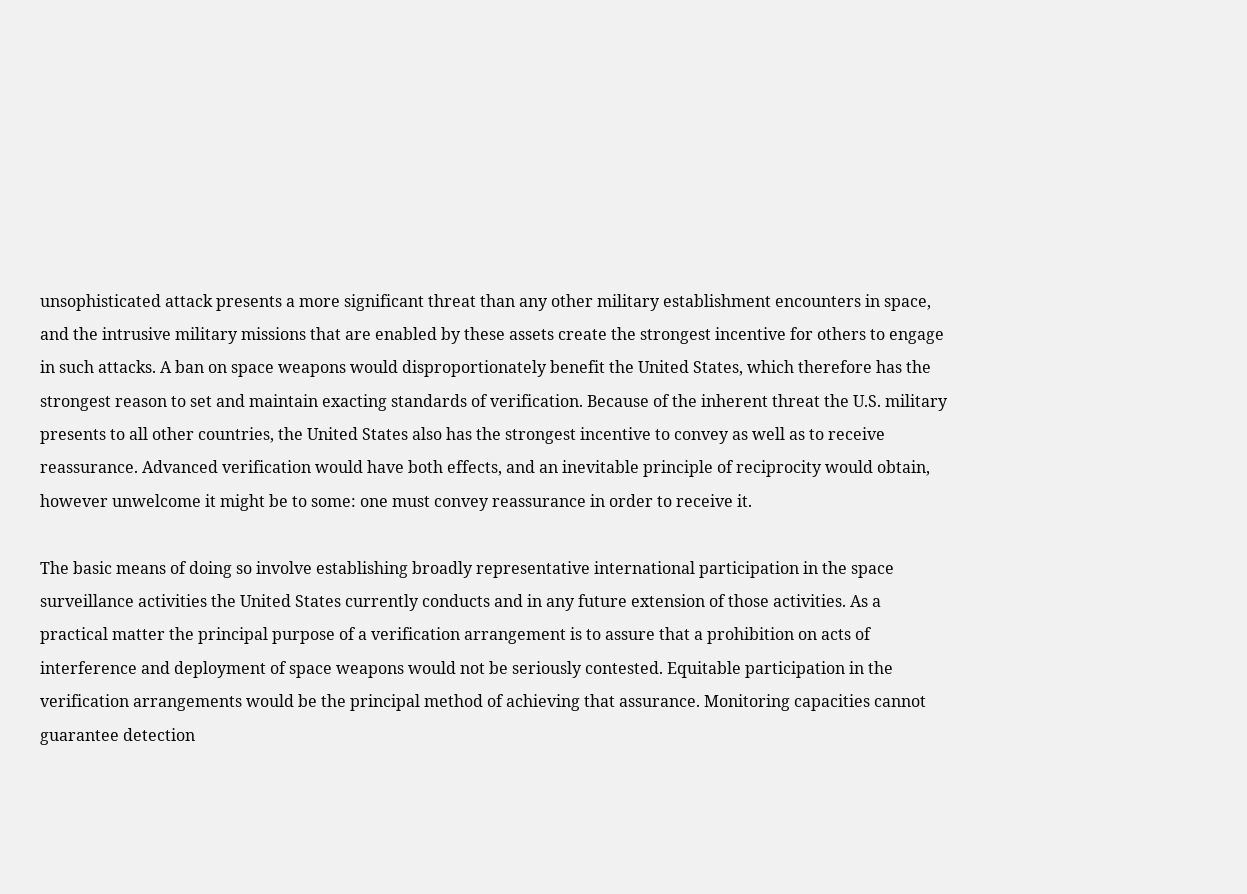unsophisticated attack presents a more significant threat than any other military establishment encounters in space, and the intrusive military missions that are enabled by these assets create the strongest incentive for others to engage in such attacks. A ban on space weapons would disproportionately benefit the United States, which therefore has the strongest reason to set and maintain exacting standards of verification. Because of the inherent threat the U.S. military presents to all other countries, the United States also has the strongest incentive to convey as well as to receive reassurance. Advanced verification would have both effects, and an inevitable principle of reciprocity would obtain, however unwelcome it might be to some: one must convey reassurance in order to receive it.

The basic means of doing so involve establishing broadly representative international participation in the space surveillance activities the United States currently conducts and in any future extension of those activities. As a practical matter the principal purpose of a verification arrangement is to assure that a prohibition on acts of interference and deployment of space weapons would not be seriously contested. Equitable participation in the verification arrangements would be the principal method of achieving that assurance. Monitoring capacities cannot guarantee detection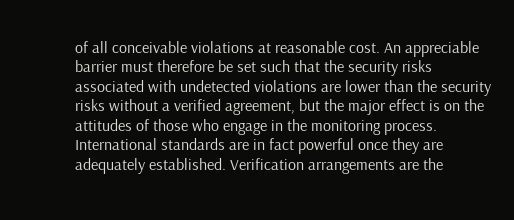of all conceivable violations at reasonable cost. An appreciable barrier must therefore be set such that the security risks associated with undetected violations are lower than the security risks without a verified agreement, but the major effect is on the attitudes of those who engage in the monitoring process. International standards are in fact powerful once they are adequately established. Verification arrangements are the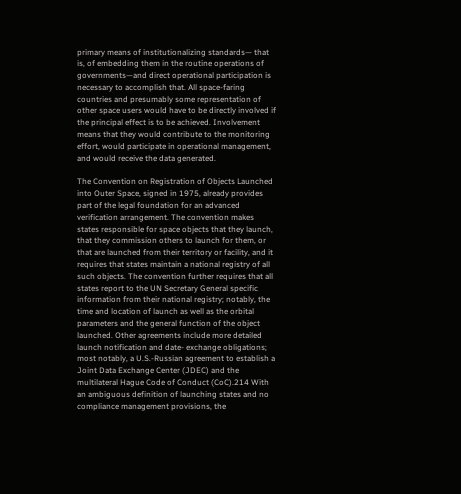primary means of institutionalizing standards— that is, of embedding them in the routine operations of governments—and direct operational participation is necessary to accomplish that. All space-faring countries and presumably some representation of other space users would have to be directly involved if the principal effect is to be achieved. Involvement means that they would contribute to the monitoring effort, would participate in operational management, and would receive the data generated.

The Convention on Registration of Objects Launched into Outer Space, signed in 1975, already provides part of the legal foundation for an advanced verification arrangement. The convention makes states responsible for space objects that they launch, that they commission others to launch for them, or that are launched from their territory or facility, and it requires that states maintain a national registry of all such objects. The convention further requires that all states report to the UN Secretary General specific information from their national registry; notably, the time and location of launch as well as the orbital parameters and the general function of the object launched. Other agreements include more detailed launch notification and date- exchange obligations; most notably, a U.S.-Russian agreement to establish a Joint Data Exchange Center (JDEC) and the multilateral Hague Code of Conduct (CoC).214 With an ambiguous definition of launching states and no compliance management provisions, the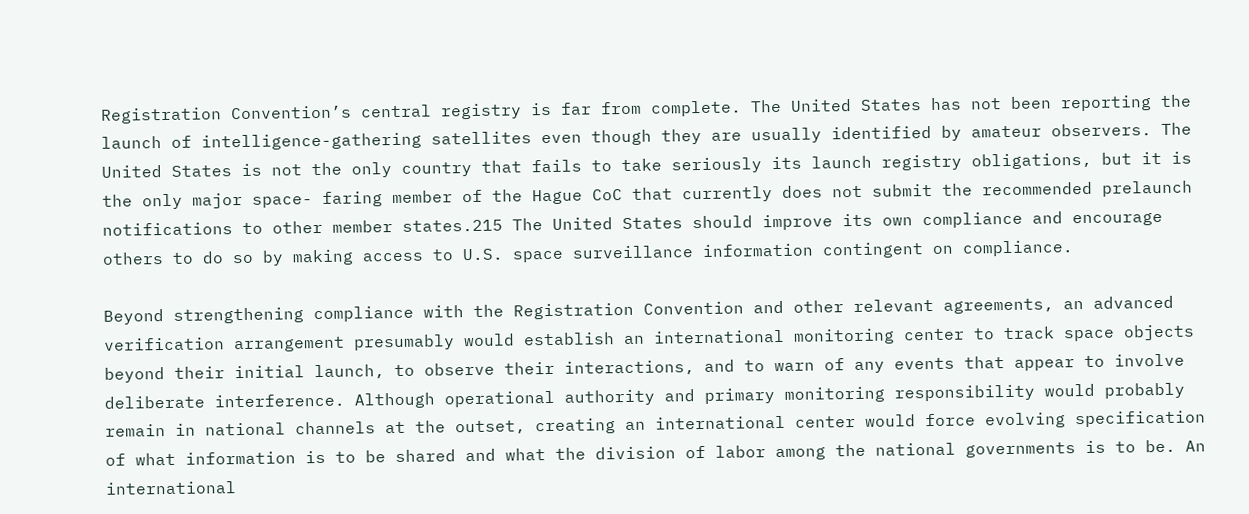Registration Convention’s central registry is far from complete. The United States has not been reporting the launch of intelligence-gathering satellites even though they are usually identified by amateur observers. The United States is not the only country that fails to take seriously its launch registry obligations, but it is the only major space- faring member of the Hague CoC that currently does not submit the recommended prelaunch notifications to other member states.215 The United States should improve its own compliance and encourage others to do so by making access to U.S. space surveillance information contingent on compliance.

Beyond strengthening compliance with the Registration Convention and other relevant agreements, an advanced verification arrangement presumably would establish an international monitoring center to track space objects beyond their initial launch, to observe their interactions, and to warn of any events that appear to involve deliberate interference. Although operational authority and primary monitoring responsibility would probably remain in national channels at the outset, creating an international center would force evolving specification of what information is to be shared and what the division of labor among the national governments is to be. An international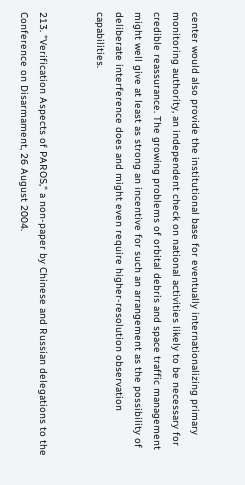center would also provide the institutional base for eventually internationalizing primary monitoring authority, an independent check on national activities likely to be necessary for credible reassurance. The growing problems of orbital debris and space traffic management might well give at least as strong an incentive for such an arrangement as the possibility of deliberate interference does and might even require higher-resolution observation capabilities.


213. "Verification Aspects of PAROS," a non-paper by Chinese and Russian delegations to the Conference on Disarmament, 26 August 2004.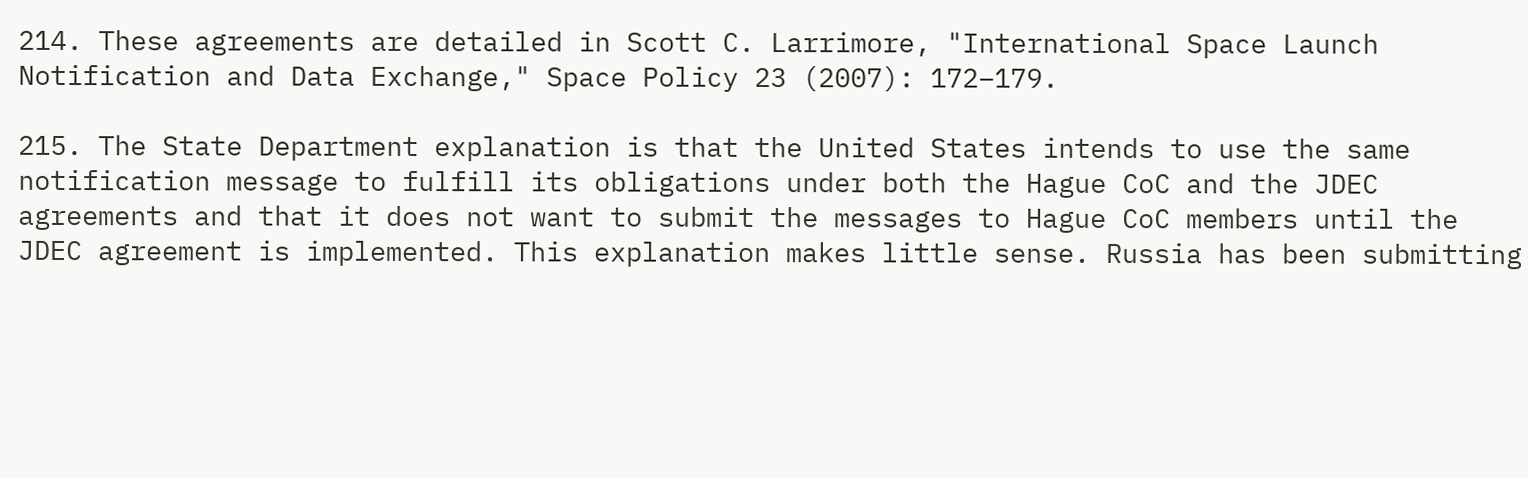214. These agreements are detailed in Scott C. Larrimore, "International Space Launch Notification and Data Exchange," Space Policy 23 (2007): 172–179.

215. The State Department explanation is that the United States intends to use the same notification message to fulfill its obligations under both the Hague CoC and the JDEC agreements and that it does not want to submit the messages to Hague CoC members until the JDEC agreement is implemented. This explanation makes little sense. Russia has been submitting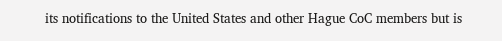its notifications to the United States and other Hague CoC members but is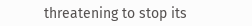threatening to stop its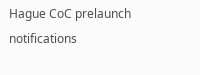Hague CoC prelaunch notifications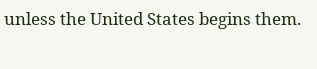unless the United States begins them.